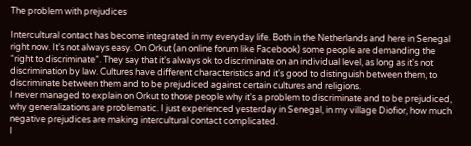The problem with prejudices

Intercultural contact has become integrated in my everyday life. Both in the Netherlands and here in Senegal right now. It's not always easy. On Orkut (an online forum like Facebook) some people are demanding the “right to discriminate”. They say that it's always ok to discriminate on an individual level, as long as it's not discrimination by law. Cultures have different characteristics and it's good to distinguish between them, to discriminate between them and to be prejudiced against certain cultures and religions.
I never managed to explain on Orkut to those people why it's a problem to discriminate and to be prejudiced, why generalizations are problematic. I just experienced yesterday in Senegal, in my village Diofior, how much negative prejudices are making intercultural contact complicated.
I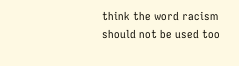think the word racism should not be used too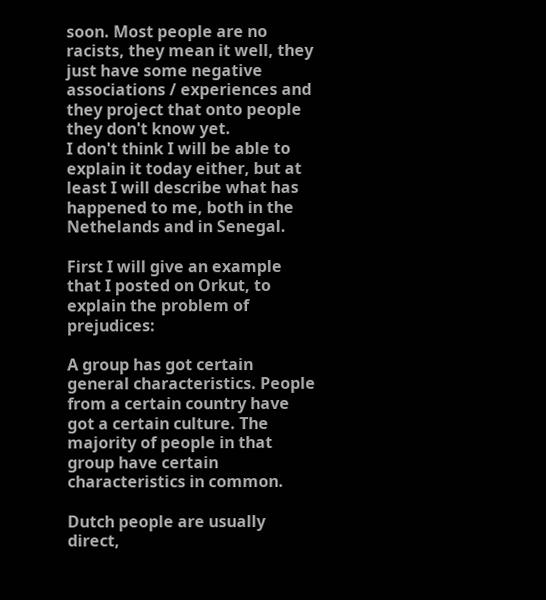soon. Most people are no racists, they mean it well, they just have some negative associations / experiences and they project that onto people they don't know yet.
I don't think I will be able to explain it today either, but at least I will describe what has happened to me, both in the Nethelands and in Senegal.

First I will give an example that I posted on Orkut, to explain the problem of prejudices:

A group has got certain general characteristics. People from a certain country have got a certain culture. The majority of people in that group have certain characteristics in common.

Dutch people are usually direct,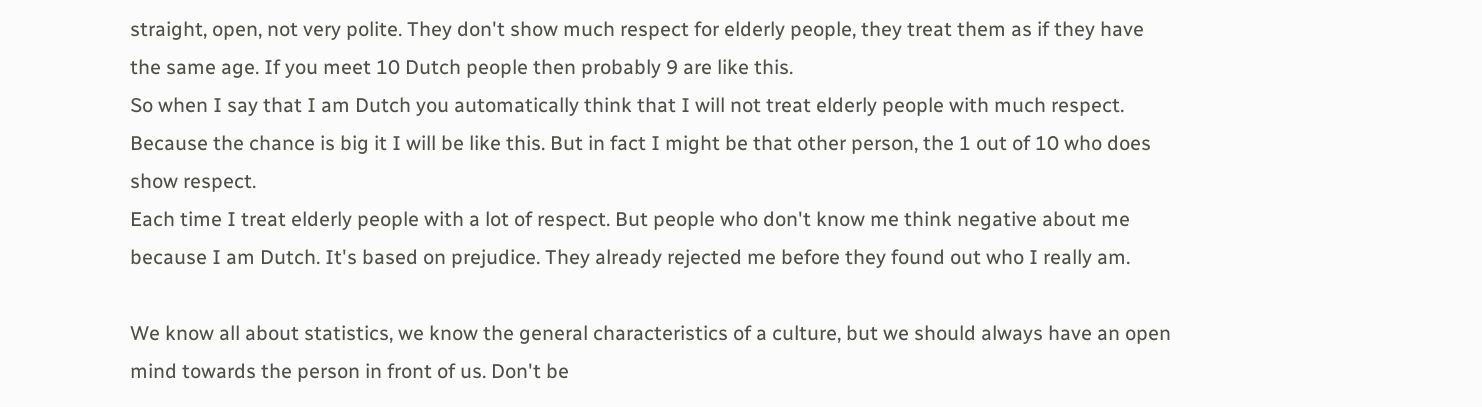straight, open, not very polite. They don't show much respect for elderly people, they treat them as if they have the same age. If you meet 10 Dutch people then probably 9 are like this.
So when I say that I am Dutch you automatically think that I will not treat elderly people with much respect. Because the chance is big it I will be like this. But in fact I might be that other person, the 1 out of 10 who does show respect.
Each time I treat elderly people with a lot of respect. But people who don't know me think negative about me because I am Dutch. It's based on prejudice. They already rejected me before they found out who I really am.

We know all about statistics, we know the general characteristics of a culture, but we should always have an open mind towards the person in front of us. Don't be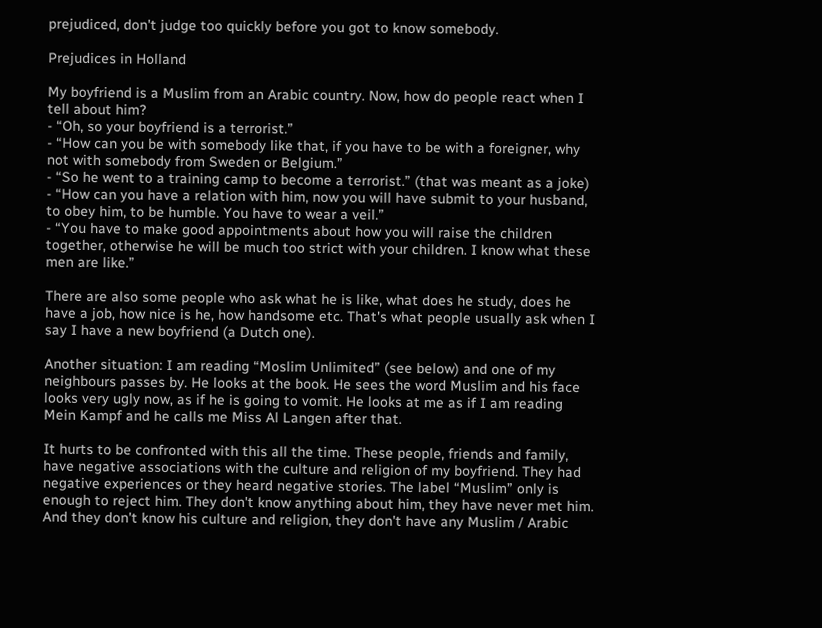prejudiced, don't judge too quickly before you got to know somebody.

Prejudices in Holland

My boyfriend is a Muslim from an Arabic country. Now, how do people react when I tell about him?
- “Oh, so your boyfriend is a terrorist.”
- “How can you be with somebody like that, if you have to be with a foreigner, why not with somebody from Sweden or Belgium.”
- “So he went to a training camp to become a terrorist.” (that was meant as a joke)
- “How can you have a relation with him, now you will have submit to your husband, to obey him, to be humble. You have to wear a veil.”
- “You have to make good appointments about how you will raise the children together, otherwise he will be much too strict with your children. I know what these men are like.”

There are also some people who ask what he is like, what does he study, does he have a job, how nice is he, how handsome etc. That's what people usually ask when I say I have a new boyfriend (a Dutch one).

Another situation: I am reading “Moslim Unlimited” (see below) and one of my neighbours passes by. He looks at the book. He sees the word Muslim and his face looks very ugly now, as if he is going to vomit. He looks at me as if I am reading Mein Kampf and he calls me Miss Al Langen after that.

It hurts to be confronted with this all the time. These people, friends and family, have negative associations with the culture and religion of my boyfriend. They had negative experiences or they heard negative stories. The label “Muslim” only is enough to reject him. They don't know anything about him, they have never met him. And they don't know his culture and religion, they don't have any Muslim / Arabic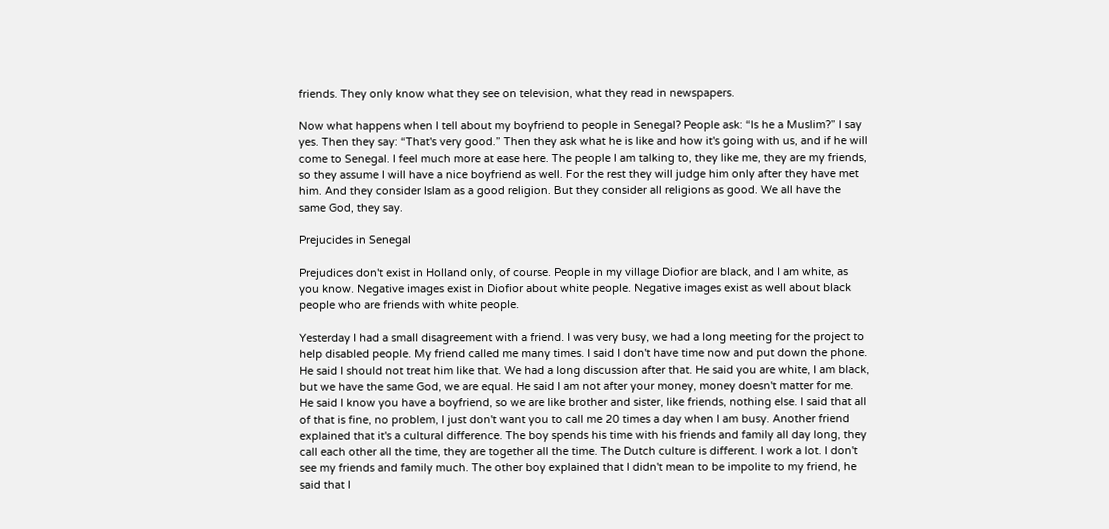friends. They only know what they see on television, what they read in newspapers.

Now what happens when I tell about my boyfriend to people in Senegal? People ask: “Is he a Muslim?” I say yes. Then they say: “That's very good.” Then they ask what he is like and how it's going with us, and if he will come to Senegal. I feel much more at ease here. The people I am talking to, they like me, they are my friends, so they assume I will have a nice boyfriend as well. For the rest they will judge him only after they have met him. And they consider Islam as a good religion. But they consider all religions as good. We all have the same God, they say.

Prejucides in Senegal

Prejudices don't exist in Holland only, of course. People in my village Diofior are black, and I am white, as you know. Negative images exist in Diofior about white people. Negative images exist as well about black people who are friends with white people.

Yesterday I had a small disagreement with a friend. I was very busy, we had a long meeting for the project to help disabled people. My friend called me many times. I said I don't have time now and put down the phone. He said I should not treat him like that. We had a long discussion after that. He said you are white, I am black, but we have the same God, we are equal. He said I am not after your money, money doesn't matter for me. He said I know you have a boyfriend, so we are like brother and sister, like friends, nothing else. I said that all of that is fine, no problem, I just don't want you to call me 20 times a day when I am busy. Another friend explained that it's a cultural difference. The boy spends his time with his friends and family all day long, they call each other all the time, they are together all the time. The Dutch culture is different. I work a lot. I don't see my friends and family much. The other boy explained that I didn't mean to be impolite to my friend, he said that I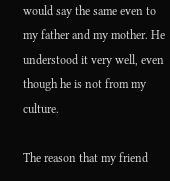would say the same even to my father and my mother. He understood it very well, even though he is not from my culture.

The reason that my friend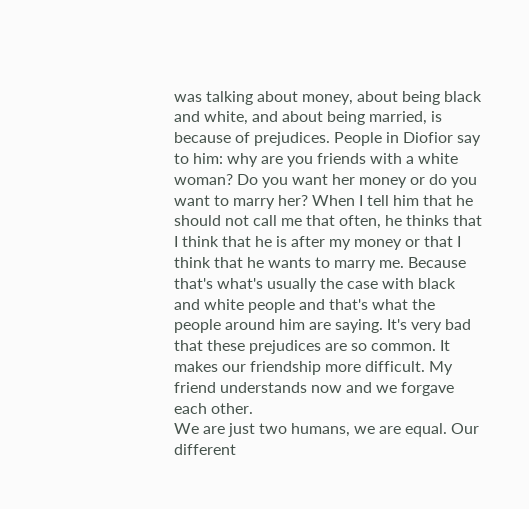was talking about money, about being black and white, and about being married, is because of prejudices. People in Diofior say to him: why are you friends with a white woman? Do you want her money or do you want to marry her? When I tell him that he should not call me that often, he thinks that I think that he is after my money or that I think that he wants to marry me. Because that's what's usually the case with black and white people and that's what the people around him are saying. It's very bad that these prejudices are so common. It makes our friendship more difficult. My friend understands now and we forgave each other.
We are just two humans, we are equal. Our different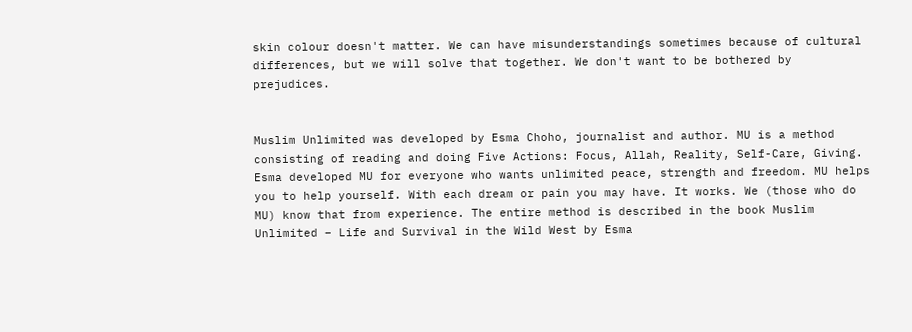skin colour doesn't matter. We can have misunderstandings sometimes because of cultural differences, but we will solve that together. We don't want to be bothered by prejudices.


Muslim Unlimited was developed by Esma Choho, journalist and author. MU is a method consisting of reading and doing Five Actions: Focus, Allah, Reality, Self-Care, Giving. Esma developed MU for everyone who wants unlimited peace, strength and freedom. MU helps you to help yourself. With each dream or pain you may have. It works. We (those who do MU) know that from experience. The entire method is described in the book Muslim Unlimited – Life and Survival in the Wild West by Esma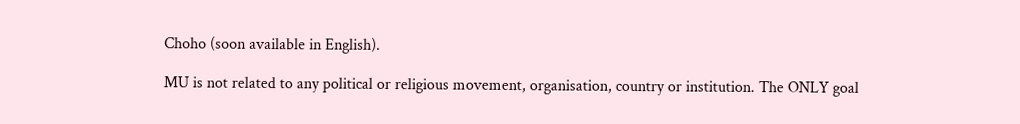Choho (soon available in English).

MU is not related to any political or religious movement, organisation, country or institution. The ONLY goal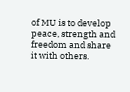of MU is to develop peace, strength and freedom and share it with others.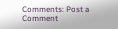Comments: Post a Comment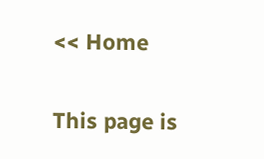<< Home

This page is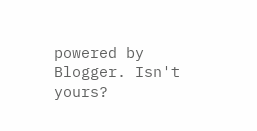powered by Blogger. Isn't yours?